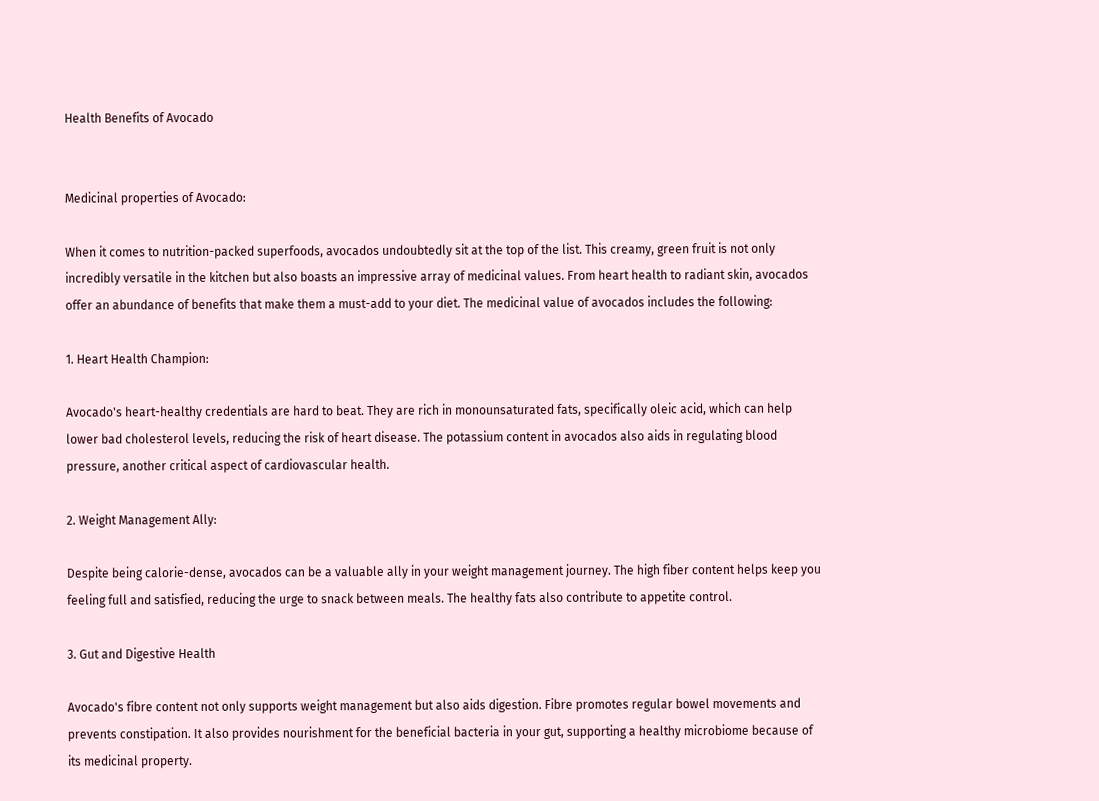Health Benefits of Avocado


Medicinal properties of Avocado:

When it comes to nutrition-packed superfoods, avocados undoubtedly sit at the top of the list. This creamy, green fruit is not only incredibly versatile in the kitchen but also boasts an impressive array of medicinal values. From heart health to radiant skin, avocados offer an abundance of benefits that make them a must-add to your diet. The medicinal value of avocados includes the following:

1. Heart Health Champion:

Avocado's heart-healthy credentials are hard to beat. They are rich in monounsaturated fats, specifically oleic acid, which can help lower bad cholesterol levels, reducing the risk of heart disease. The potassium content in avocados also aids in regulating blood pressure, another critical aspect of cardiovascular health.

2. Weight Management Ally:

Despite being calorie-dense, avocados can be a valuable ally in your weight management journey. The high fiber content helps keep you feeling full and satisfied, reducing the urge to snack between meals. The healthy fats also contribute to appetite control.

3. Gut and Digestive Health

Avocado's fibre content not only supports weight management but also aids digestion. Fibre promotes regular bowel movements and prevents constipation. It also provides nourishment for the beneficial bacteria in your gut, supporting a healthy microbiome because of its medicinal property.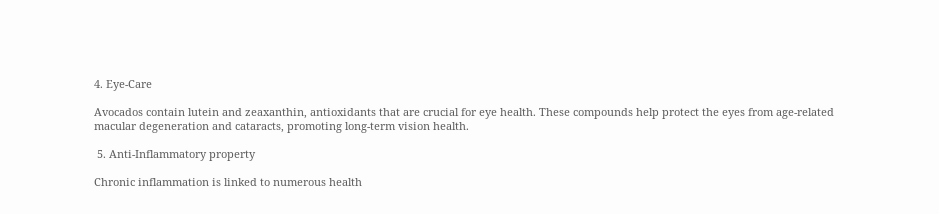4. Eye-Care

Avocados contain lutein and zeaxanthin, antioxidants that are crucial for eye health. These compounds help protect the eyes from age-related macular degeneration and cataracts, promoting long-term vision health.

 5. Anti-Inflammatory property

Chronic inflammation is linked to numerous health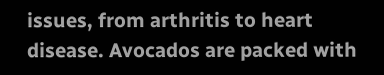issues, from arthritis to heart disease. Avocados are packed with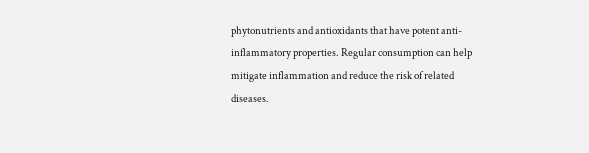phytonutrients and antioxidants that have potent anti-inflammatory properties. Regular consumption can help mitigate inflammation and reduce the risk of related diseases.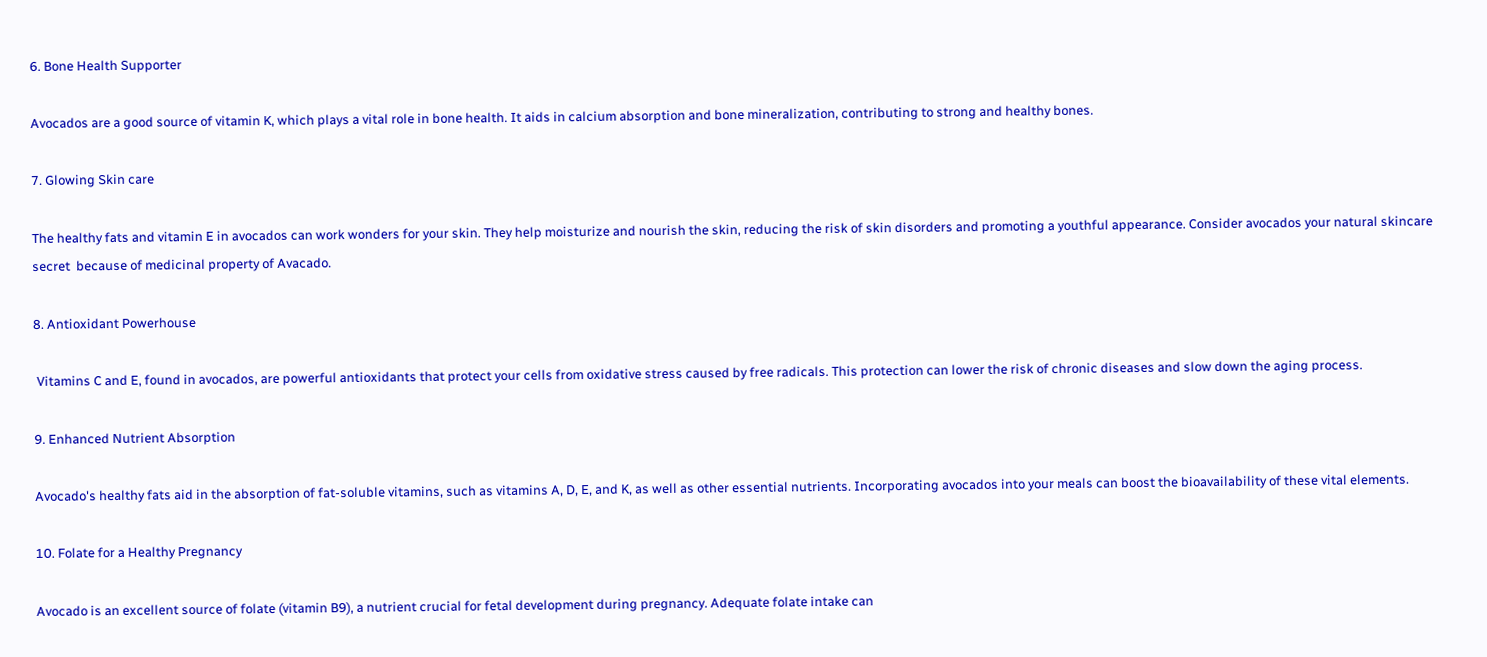6. Bone Health Supporter

Avocados are a good source of vitamin K, which plays a vital role in bone health. It aids in calcium absorption and bone mineralization, contributing to strong and healthy bones.

7. Glowing Skin care

The healthy fats and vitamin E in avocados can work wonders for your skin. They help moisturize and nourish the skin, reducing the risk of skin disorders and promoting a youthful appearance. Consider avocados your natural skincare secret  because of medicinal property of Avacado.

8. Antioxidant Powerhouse

 Vitamins C and E, found in avocados, are powerful antioxidants that protect your cells from oxidative stress caused by free radicals. This protection can lower the risk of chronic diseases and slow down the aging process.

9. Enhanced Nutrient Absorption

Avocado's healthy fats aid in the absorption of fat-soluble vitamins, such as vitamins A, D, E, and K, as well as other essential nutrients. Incorporating avocados into your meals can boost the bioavailability of these vital elements.

10. Folate for a Healthy Pregnancy

Avocado is an excellent source of folate (vitamin B9), a nutrient crucial for fetal development during pregnancy. Adequate folate intake can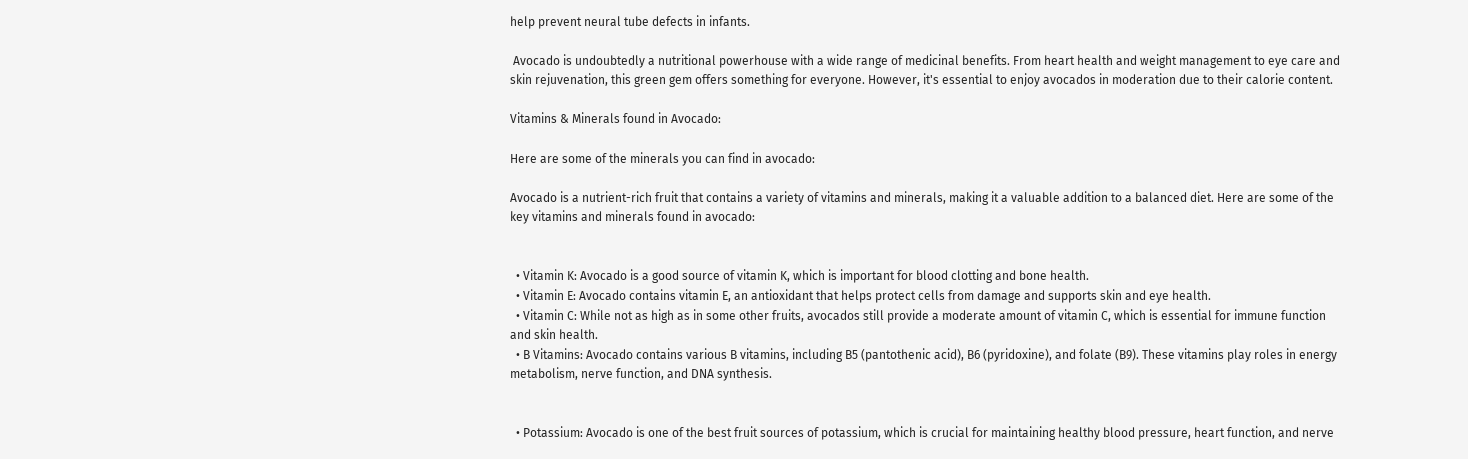help prevent neural tube defects in infants.

 Avocado is undoubtedly a nutritional powerhouse with a wide range of medicinal benefits. From heart health and weight management to eye care and skin rejuvenation, this green gem offers something for everyone. However, it's essential to enjoy avocados in moderation due to their calorie content.

Vitamins & Minerals found in Avocado:

Here are some of the minerals you can find in avocado:

Avocado is a nutrient-rich fruit that contains a variety of vitamins and minerals, making it a valuable addition to a balanced diet. Here are some of the key vitamins and minerals found in avocado:


  • Vitamin K: Avocado is a good source of vitamin K, which is important for blood clotting and bone health.
  • Vitamin E: Avocado contains vitamin E, an antioxidant that helps protect cells from damage and supports skin and eye health.
  • Vitamin C: While not as high as in some other fruits, avocados still provide a moderate amount of vitamin C, which is essential for immune function and skin health.
  • B Vitamins: Avocado contains various B vitamins, including B5 (pantothenic acid), B6 (pyridoxine), and folate (B9). These vitamins play roles in energy metabolism, nerve function, and DNA synthesis.


  • Potassium: Avocado is one of the best fruit sources of potassium, which is crucial for maintaining healthy blood pressure, heart function, and nerve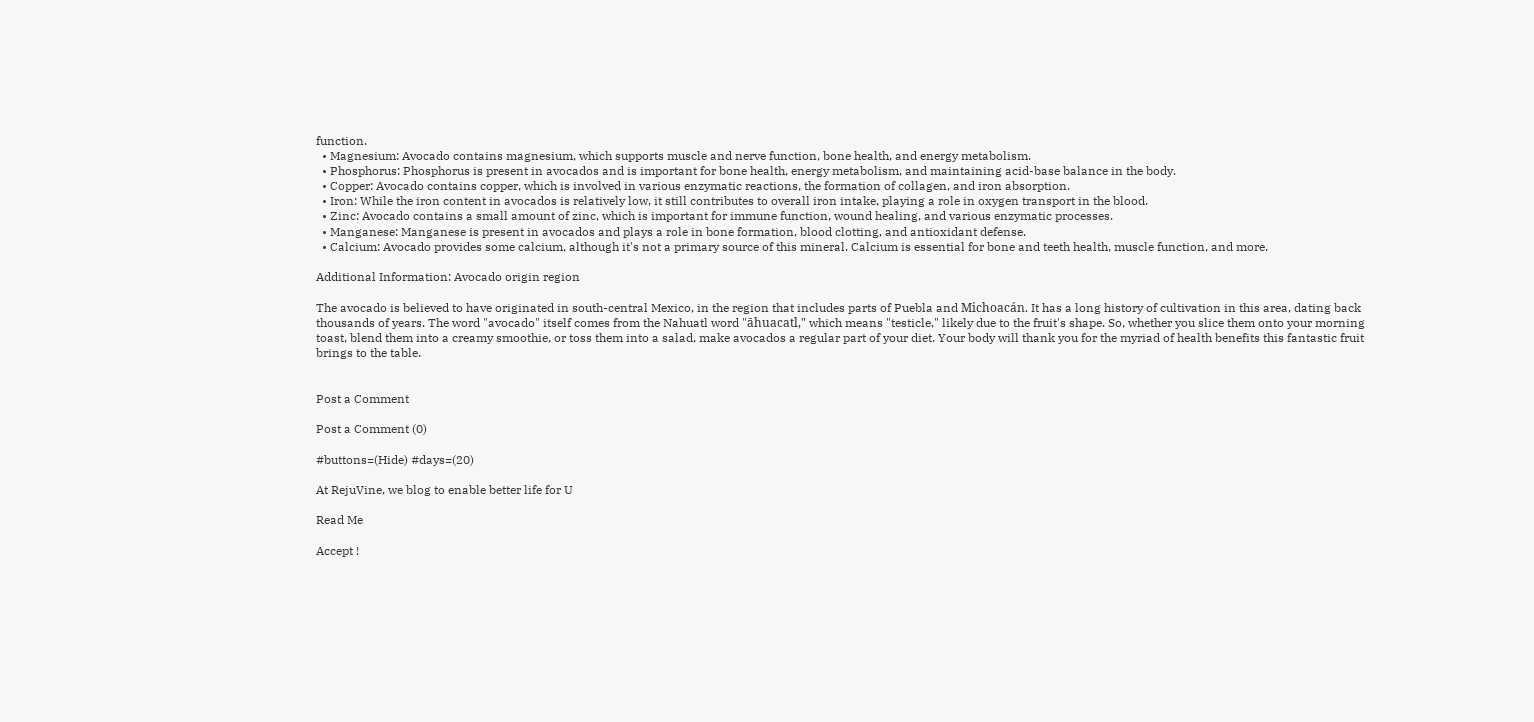function.
  • Magnesium: Avocado contains magnesium, which supports muscle and nerve function, bone health, and energy metabolism.
  • Phosphorus: Phosphorus is present in avocados and is important for bone health, energy metabolism, and maintaining acid-base balance in the body.
  • Copper: Avocado contains copper, which is involved in various enzymatic reactions, the formation of collagen, and iron absorption.
  • Iron: While the iron content in avocados is relatively low, it still contributes to overall iron intake, playing a role in oxygen transport in the blood.
  • Zinc: Avocado contains a small amount of zinc, which is important for immune function, wound healing, and various enzymatic processes.
  • Manganese: Manganese is present in avocados and plays a role in bone formation, blood clotting, and antioxidant defense.
  • Calcium: Avocado provides some calcium, although it's not a primary source of this mineral. Calcium is essential for bone and teeth health, muscle function, and more.

Additional Information: Avocado origin region

The avocado is believed to have originated in south-central Mexico, in the region that includes parts of Puebla and Michoacán. It has a long history of cultivation in this area, dating back thousands of years. The word "avocado" itself comes from the Nahuatl word "āhuacatl," which means "testicle," likely due to the fruit's shape. So, whether you slice them onto your morning toast, blend them into a creamy smoothie, or toss them into a salad, make avocados a regular part of your diet. Your body will thank you for the myriad of health benefits this fantastic fruit brings to the table.


Post a Comment

Post a Comment (0)

#buttons=(Hide) #days=(20)

At RejuVine, we blog to enable better life for U

Read Me

Accept !